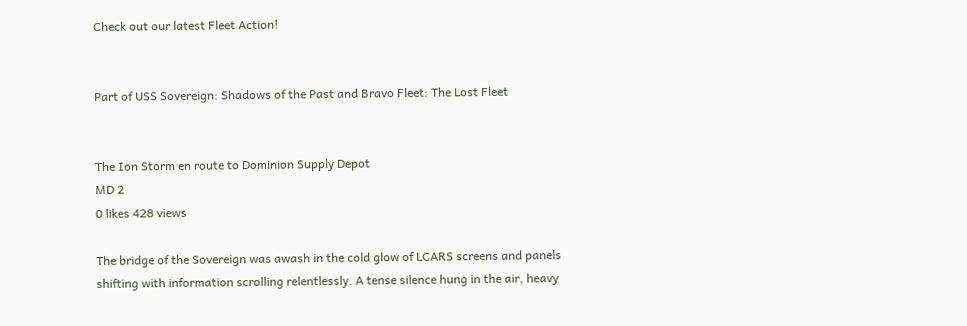Check out our latest Fleet Action!


Part of USS Sovereign: Shadows of the Past and Bravo Fleet: The Lost Fleet


The Ion Storm en route to Dominion Supply Depot
MD 2
0 likes 428 views

The bridge of the Sovereign was awash in the cold glow of LCARS screens and panels shifting with information scrolling relentlessly. A tense silence hung in the air, heavy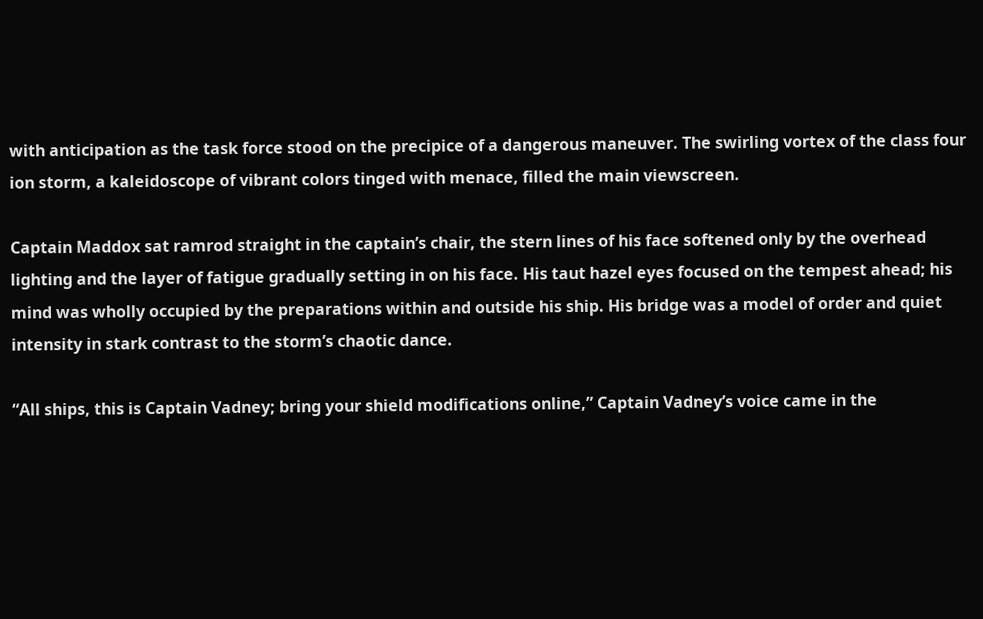with anticipation as the task force stood on the precipice of a dangerous maneuver. The swirling vortex of the class four ion storm, a kaleidoscope of vibrant colors tinged with menace, filled the main viewscreen.

Captain Maddox sat ramrod straight in the captain’s chair, the stern lines of his face softened only by the overhead lighting and the layer of fatigue gradually setting in on his face. His taut hazel eyes focused on the tempest ahead; his mind was wholly occupied by the preparations within and outside his ship. His bridge was a model of order and quiet intensity in stark contrast to the storm’s chaotic dance.

“All ships, this is Captain Vadney; bring your shield modifications online,” Captain Vadney’s voice came in the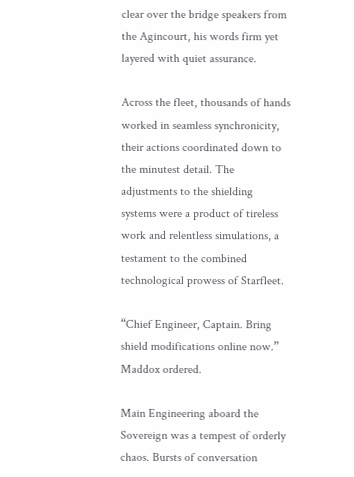clear over the bridge speakers from the Agincourt, his words firm yet layered with quiet assurance.

Across the fleet, thousands of hands worked in seamless synchronicity, their actions coordinated down to the minutest detail. The adjustments to the shielding systems were a product of tireless work and relentless simulations, a testament to the combined technological prowess of Starfleet.

“Chief Engineer, Captain. Bring shield modifications online now.” Maddox ordered.

Main Engineering aboard the Sovereign was a tempest of orderly chaos. Bursts of conversation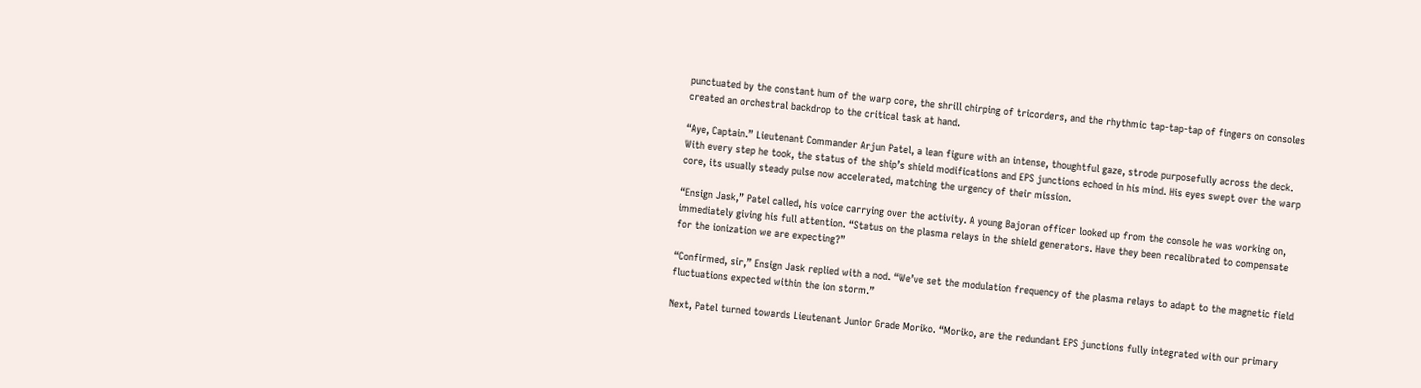punctuated by the constant hum of the warp core, the shrill chirping of tricorders, and the rhythmic tap-tap-tap of fingers on consoles created an orchestral backdrop to the critical task at hand.

“Aye, Captain.” Lieutenant Commander Arjun Patel, a lean figure with an intense, thoughtful gaze, strode purposefully across the deck. With every step he took, the status of the ship’s shield modifications and EPS junctions echoed in his mind. His eyes swept over the warp core, its usually steady pulse now accelerated, matching the urgency of their mission.

“Ensign Jask,” Patel called, his voice carrying over the activity. A young Bajoran officer looked up from the console he was working on, immediately giving his full attention. “Status on the plasma relays in the shield generators. Have they been recalibrated to compensate for the ionization we are expecting?”

“Confirmed, sir,” Ensign Jask replied with a nod. “We’ve set the modulation frequency of the plasma relays to adapt to the magnetic field fluctuations expected within the ion storm.”

Next, Patel turned towards Lieutenant Junior Grade Moriko. “Moriko, are the redundant EPS junctions fully integrated with our primary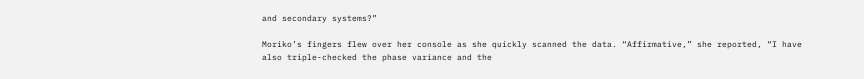and secondary systems?”

Moriko’s fingers flew over her console as she quickly scanned the data. “Affirmative,” she reported, “I have also triple-checked the phase variance and the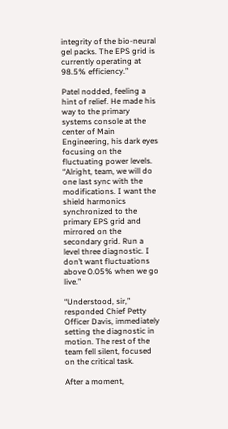integrity of the bio-neural gel packs. The EPS grid is currently operating at 98.5% efficiency.”

Patel nodded, feeling a hint of relief. He made his way to the primary systems console at the center of Main Engineering, his dark eyes focusing on the fluctuating power levels. “Alright, team, we will do one last sync with the modifications. I want the shield harmonics synchronized to the primary EPS grid and mirrored on the secondary grid. Run a level three diagnostic. I don’t want fluctuations above 0.05% when we go live.”

“Understood, sir,” responded Chief Petty Officer Davis, immediately setting the diagnostic in motion. The rest of the team fell silent, focused on the critical task.

After a moment,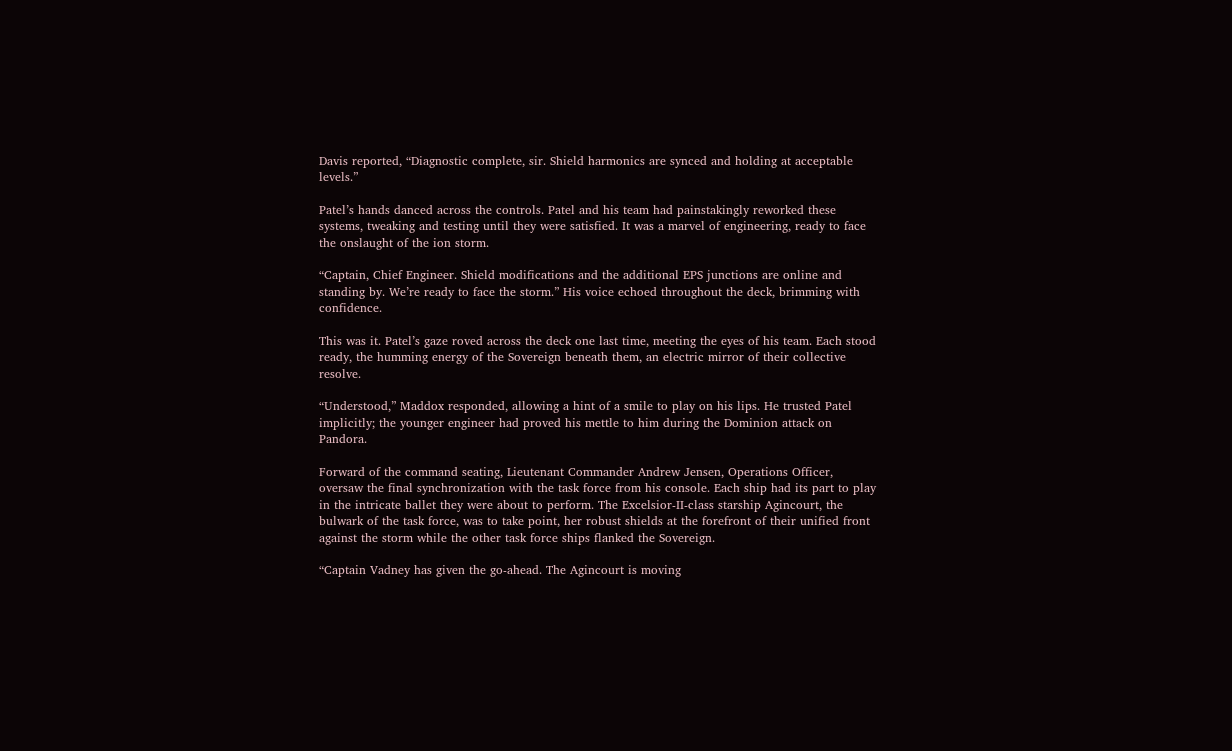Davis reported, “Diagnostic complete, sir. Shield harmonics are synced and holding at acceptable levels.”

Patel’s hands danced across the controls. Patel and his team had painstakingly reworked these systems, tweaking and testing until they were satisfied. It was a marvel of engineering, ready to face the onslaught of the ion storm.

“Captain, Chief Engineer. Shield modifications and the additional EPS junctions are online and standing by. We’re ready to face the storm.” His voice echoed throughout the deck, brimming with confidence.

This was it. Patel’s gaze roved across the deck one last time, meeting the eyes of his team. Each stood ready, the humming energy of the Sovereign beneath them, an electric mirror of their collective resolve.

“Understood,” Maddox responded, allowing a hint of a smile to play on his lips. He trusted Patel implicitly; the younger engineer had proved his mettle to him during the Dominion attack on Pandora.

Forward of the command seating, Lieutenant Commander Andrew Jensen, Operations Officer, oversaw the final synchronization with the task force from his console. Each ship had its part to play in the intricate ballet they were about to perform. The Excelsior-II-class starship Agincourt, the bulwark of the task force, was to take point, her robust shields at the forefront of their unified front against the storm while the other task force ships flanked the Sovereign.

“Captain Vadney has given the go-ahead. The Agincourt is moving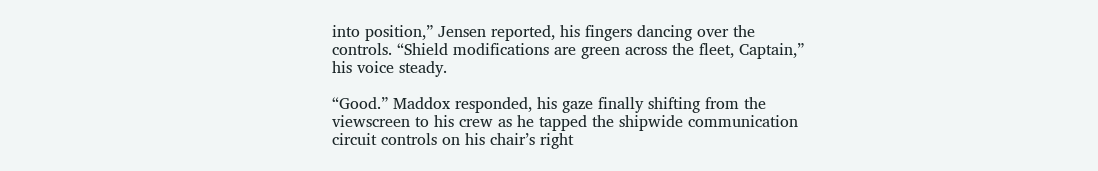into position,” Jensen reported, his fingers dancing over the controls. “Shield modifications are green across the fleet, Captain,” his voice steady.

“Good.” Maddox responded, his gaze finally shifting from the viewscreen to his crew as he tapped the shipwide communication circuit controls on his chair’s right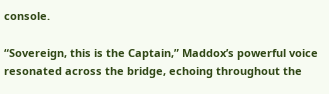console.

“Sovereign, this is the Captain,” Maddox’s powerful voice resonated across the bridge, echoing throughout the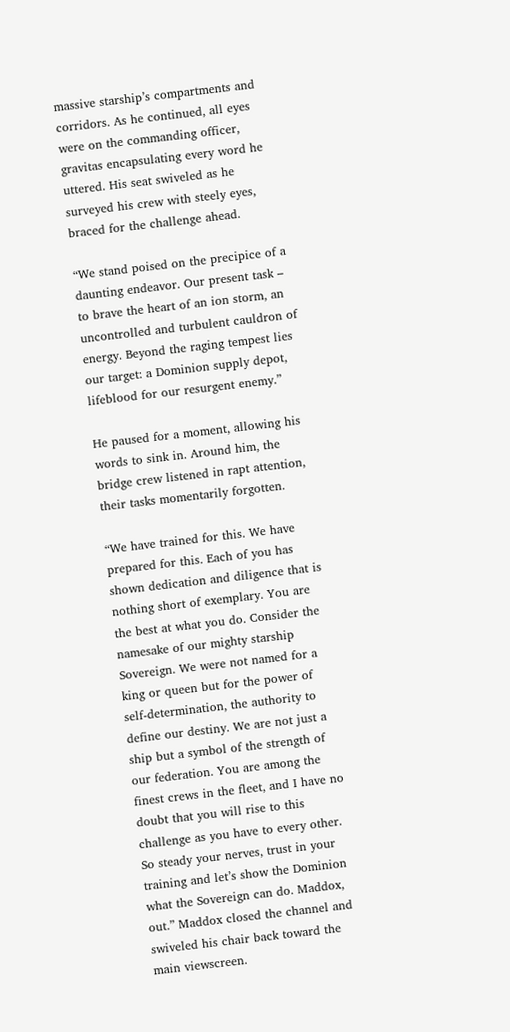massive starship’s compartments and corridors. As he continued, all eyes were on the commanding officer, gravitas encapsulating every word he uttered. His seat swiveled as he surveyed his crew with steely eyes, braced for the challenge ahead.

“We stand poised on the precipice of a daunting endeavor. Our present task – to brave the heart of an ion storm, an uncontrolled and turbulent cauldron of energy. Beyond the raging tempest lies our target: a Dominion supply depot, lifeblood for our resurgent enemy.”

He paused for a moment, allowing his words to sink in. Around him, the bridge crew listened in rapt attention, their tasks momentarily forgotten.

“We have trained for this. We have prepared for this. Each of you has shown dedication and diligence that is nothing short of exemplary. You are the best at what you do. Consider the namesake of our mighty starship Sovereign. We were not named for a king or queen but for the power of self-determination, the authority to define our destiny. We are not just a ship but a symbol of the strength of our federation. You are among the finest crews in the fleet, and I have no doubt that you will rise to this challenge as you have to every other. So steady your nerves, trust in your training and let’s show the Dominion what the Sovereign can do. Maddox, out.” Maddox closed the channel and swiveled his chair back toward the main viewscreen.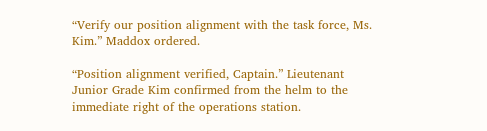“Verify our position alignment with the task force, Ms. Kim.” Maddox ordered.

“Position alignment verified, Captain.” Lieutenant Junior Grade Kim confirmed from the helm to the immediate right of the operations station.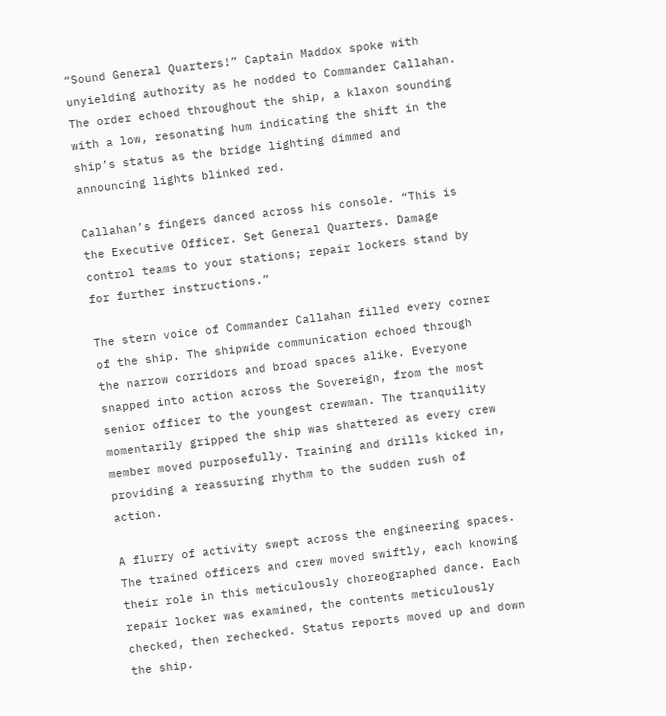“Sound General Quarters!” Captain Maddox spoke with unyielding authority as he nodded to Commander Callahan. The order echoed throughout the ship, a klaxon sounding with a low, resonating hum indicating the shift in the ship’s status as the bridge lighting dimmed and announcing lights blinked red.

Callahan’s fingers danced across his console. “This is the Executive Officer. Set General Quarters. Damage control teams to your stations; repair lockers stand by for further instructions.”

The stern voice of Commander Callahan filled every corner of the ship. The shipwide communication echoed through the narrow corridors and broad spaces alike. Everyone snapped into action across the Sovereign, from the most senior officer to the youngest crewman. The tranquility momentarily gripped the ship was shattered as every crew member moved purposefully. Training and drills kicked in, providing a reassuring rhythm to the sudden rush of action.

A flurry of activity swept across the engineering spaces. The trained officers and crew moved swiftly, each knowing their role in this meticulously choreographed dance. Each repair locker was examined, the contents meticulously checked, then rechecked. Status reports moved up and down the ship.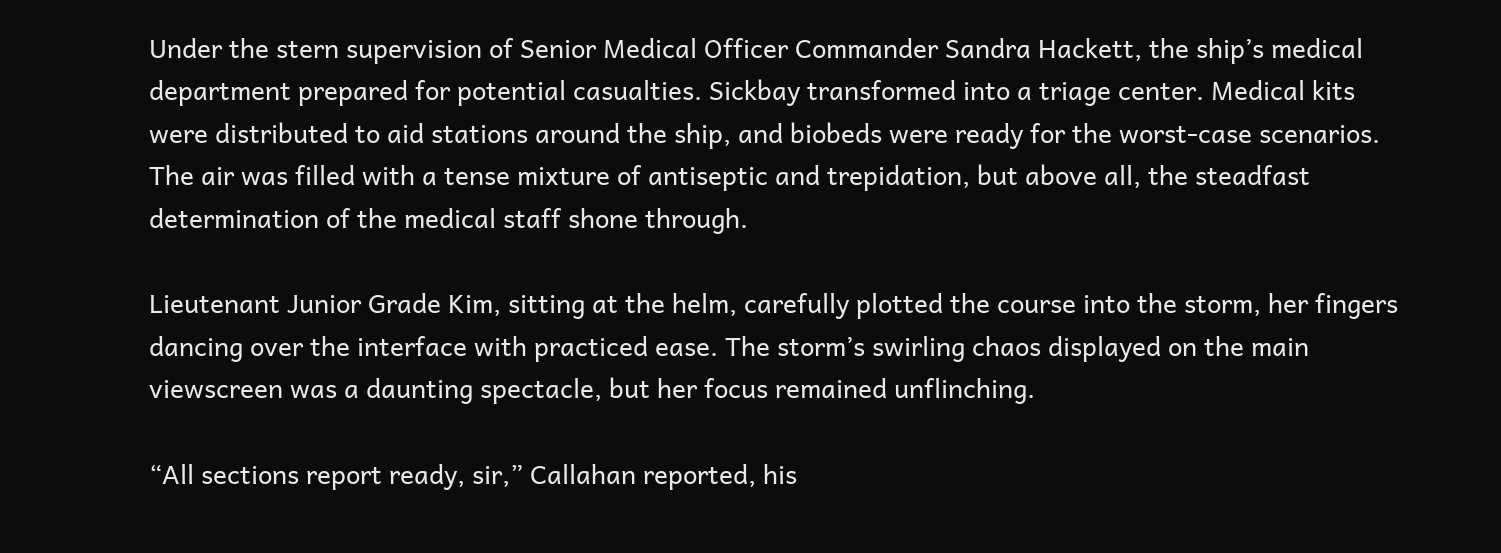Under the stern supervision of Senior Medical Officer Commander Sandra Hackett, the ship’s medical department prepared for potential casualties. Sickbay transformed into a triage center. Medical kits were distributed to aid stations around the ship, and biobeds were ready for the worst-case scenarios. The air was filled with a tense mixture of antiseptic and trepidation, but above all, the steadfast determination of the medical staff shone through.

Lieutenant Junior Grade Kim, sitting at the helm, carefully plotted the course into the storm, her fingers dancing over the interface with practiced ease. The storm’s swirling chaos displayed on the main viewscreen was a daunting spectacle, but her focus remained unflinching.

“All sections report ready, sir,” Callahan reported, his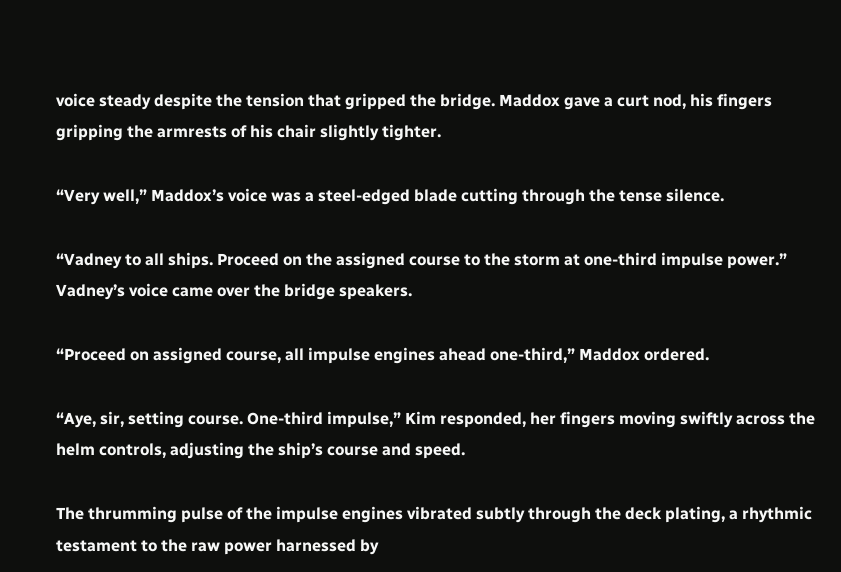voice steady despite the tension that gripped the bridge. Maddox gave a curt nod, his fingers gripping the armrests of his chair slightly tighter.

“Very well,” Maddox’s voice was a steel-edged blade cutting through the tense silence.

“Vadney to all ships. Proceed on the assigned course to the storm at one-third impulse power.” Vadney’s voice came over the bridge speakers.

“Proceed on assigned course, all impulse engines ahead one-third,” Maddox ordered.

“Aye, sir, setting course. One-third impulse,” Kim responded, her fingers moving swiftly across the helm controls, adjusting the ship’s course and speed.

The thrumming pulse of the impulse engines vibrated subtly through the deck plating, a rhythmic testament to the raw power harnessed by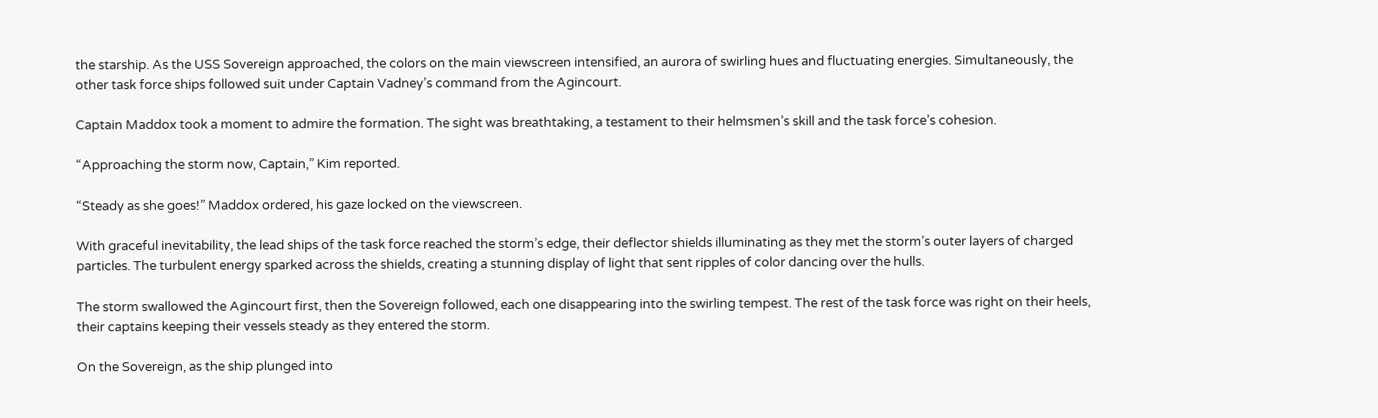the starship. As the USS Sovereign approached, the colors on the main viewscreen intensified, an aurora of swirling hues and fluctuating energies. Simultaneously, the other task force ships followed suit under Captain Vadney’s command from the Agincourt.

Captain Maddox took a moment to admire the formation. The sight was breathtaking, a testament to their helmsmen’s skill and the task force’s cohesion.

“Approaching the storm now, Captain,” Kim reported.

“Steady as she goes!” Maddox ordered, his gaze locked on the viewscreen.

With graceful inevitability, the lead ships of the task force reached the storm’s edge, their deflector shields illuminating as they met the storm’s outer layers of charged particles. The turbulent energy sparked across the shields, creating a stunning display of light that sent ripples of color dancing over the hulls.

The storm swallowed the Agincourt first, then the Sovereign followed, each one disappearing into the swirling tempest. The rest of the task force was right on their heels, their captains keeping their vessels steady as they entered the storm.

On the Sovereign, as the ship plunged into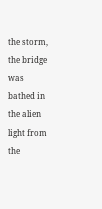the storm, the bridge was bathed in the alien light from the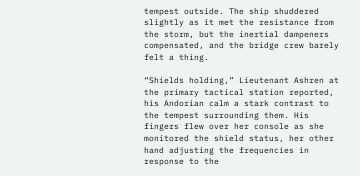tempest outside. The ship shuddered slightly as it met the resistance from the storm, but the inertial dampeners compensated, and the bridge crew barely felt a thing.

“Shields holding,” Lieutenant Ashren at the primary tactical station reported, his Andorian calm a stark contrast to the tempest surrounding them. His fingers flew over her console as she monitored the shield status, her other hand adjusting the frequencies in response to the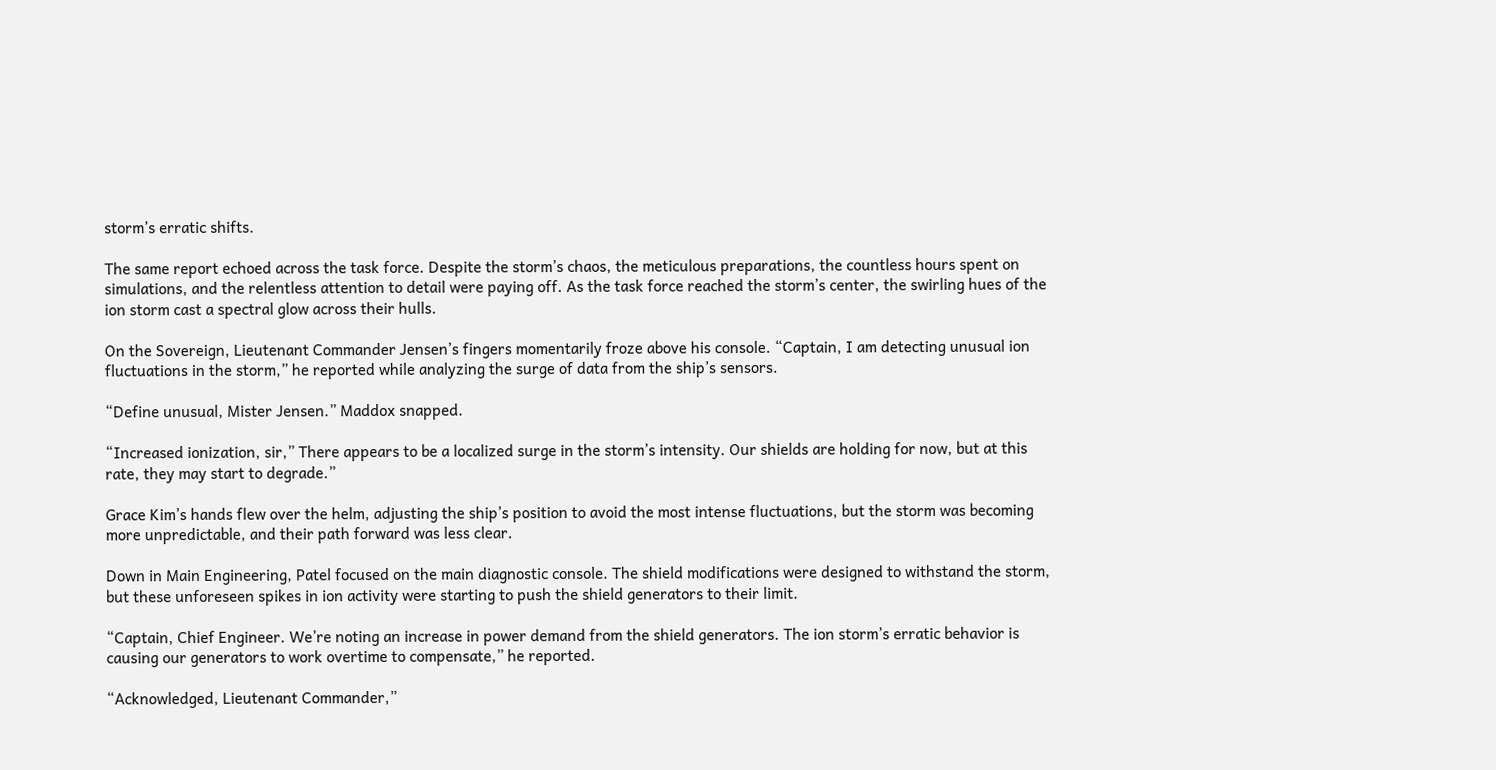storm’s erratic shifts.

The same report echoed across the task force. Despite the storm’s chaos, the meticulous preparations, the countless hours spent on simulations, and the relentless attention to detail were paying off. As the task force reached the storm’s center, the swirling hues of the ion storm cast a spectral glow across their hulls.

On the Sovereign, Lieutenant Commander Jensen’s fingers momentarily froze above his console. “Captain, I am detecting unusual ion fluctuations in the storm,” he reported while analyzing the surge of data from the ship’s sensors.

“Define unusual, Mister Jensen.” Maddox snapped.

“Increased ionization, sir,” There appears to be a localized surge in the storm’s intensity. Our shields are holding for now, but at this rate, they may start to degrade.”

Grace Kim’s hands flew over the helm, adjusting the ship’s position to avoid the most intense fluctuations, but the storm was becoming more unpredictable, and their path forward was less clear.

Down in Main Engineering, Patel focused on the main diagnostic console. The shield modifications were designed to withstand the storm, but these unforeseen spikes in ion activity were starting to push the shield generators to their limit.

“Captain, Chief Engineer. We’re noting an increase in power demand from the shield generators. The ion storm’s erratic behavior is causing our generators to work overtime to compensate,” he reported.

“Acknowledged, Lieutenant Commander,”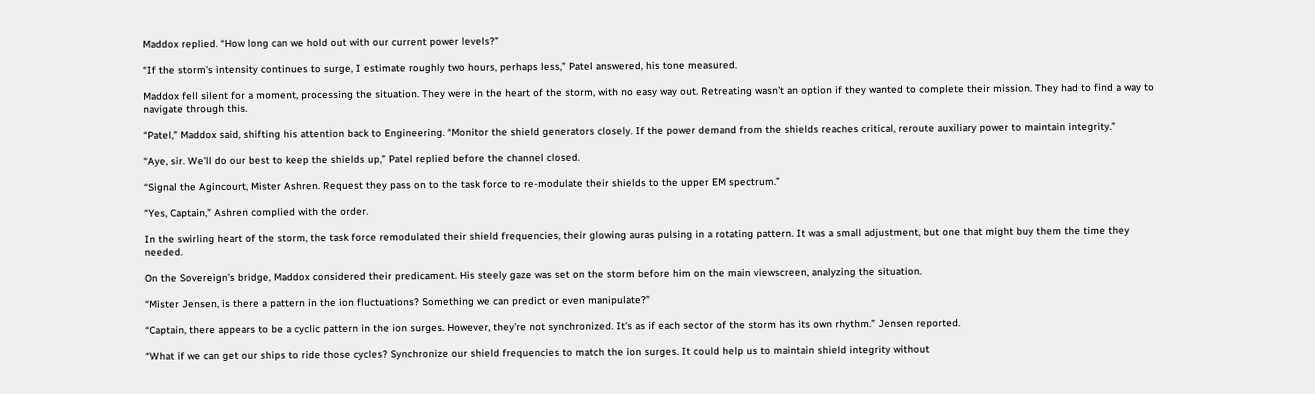Maddox replied. “How long can we hold out with our current power levels?”

“If the storm’s intensity continues to surge, I estimate roughly two hours, perhaps less,” Patel answered, his tone measured.

Maddox fell silent for a moment, processing the situation. They were in the heart of the storm, with no easy way out. Retreating wasn’t an option if they wanted to complete their mission. They had to find a way to navigate through this.

“Patel,” Maddox said, shifting his attention back to Engineering. “Monitor the shield generators closely. If the power demand from the shields reaches critical, reroute auxiliary power to maintain integrity.”

“Aye, sir. We’ll do our best to keep the shields up,” Patel replied before the channel closed.

“Signal the Agincourt, Mister Ashren. Request they pass on to the task force to re-modulate their shields to the upper EM spectrum.”

“Yes, Captain,” Ashren complied with the order.

In the swirling heart of the storm, the task force remodulated their shield frequencies, their glowing auras pulsing in a rotating pattern. It was a small adjustment, but one that might buy them the time they needed.

On the Sovereign’s bridge, Maddox considered their predicament. His steely gaze was set on the storm before him on the main viewscreen, analyzing the situation.

“Mister Jensen, is there a pattern in the ion fluctuations? Something we can predict or even manipulate?”

“Captain, there appears to be a cyclic pattern in the ion surges. However, they’re not synchronized. It’s as if each sector of the storm has its own rhythm.” Jensen reported.

“What if we can get our ships to ride those cycles? Synchronize our shield frequencies to match the ion surges. It could help us to maintain shield integrity without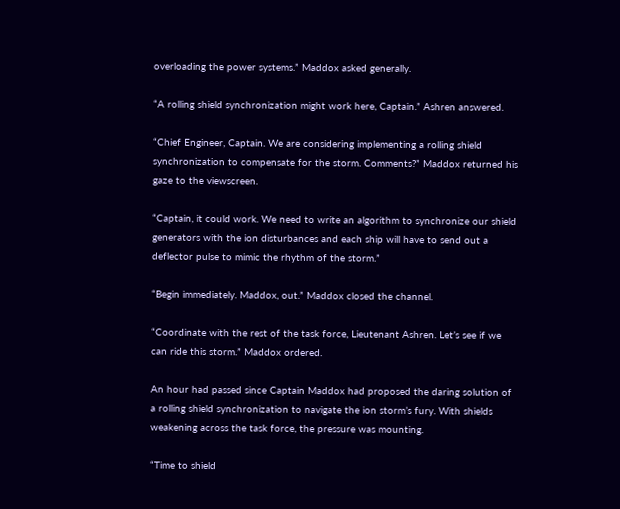overloading the power systems.” Maddox asked generally.

“A rolling shield synchronization might work here, Captain.” Ashren answered.

“Chief Engineer, Captain. We are considering implementing a rolling shield synchronization to compensate for the storm. Comments?” Maddox returned his gaze to the viewscreen.

“Captain, it could work. We need to write an algorithm to synchronize our shield generators with the ion disturbances and each ship will have to send out a deflector pulse to mimic the rhythm of the storm.”

“Begin immediately. Maddox, out.” Maddox closed the channel.

“Coordinate with the rest of the task force, Lieutenant Ashren. Let’s see if we can ride this storm.” Maddox ordered.

An hour had passed since Captain Maddox had proposed the daring solution of a rolling shield synchronization to navigate the ion storm’s fury. With shields weakening across the task force, the pressure was mounting.

“Time to shield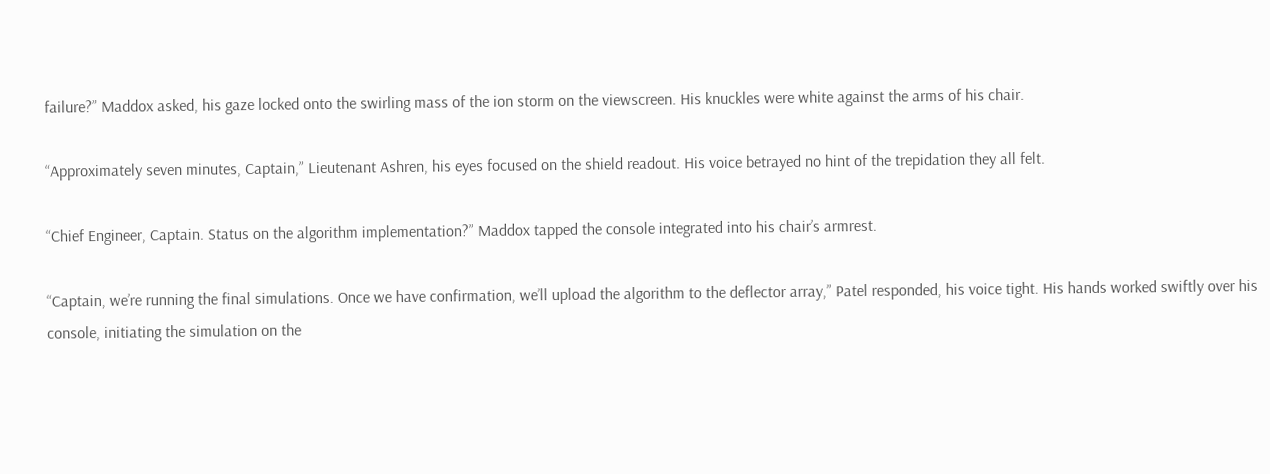failure?” Maddox asked, his gaze locked onto the swirling mass of the ion storm on the viewscreen. His knuckles were white against the arms of his chair.

“Approximately seven minutes, Captain,” Lieutenant Ashren, his eyes focused on the shield readout. His voice betrayed no hint of the trepidation they all felt.

“Chief Engineer, Captain. Status on the algorithm implementation?” Maddox tapped the console integrated into his chair’s armrest.

“Captain, we’re running the final simulations. Once we have confirmation, we’ll upload the algorithm to the deflector array,” Patel responded, his voice tight. His hands worked swiftly over his console, initiating the simulation on the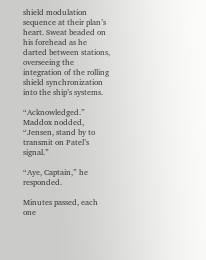shield modulation sequence at their plan’s heart. Sweat beaded on his forehead as he darted between stations, overseeing the integration of the rolling shield synchronization into the ship’s systems.

“Acknowledged.” Maddox nodded, “Jensen, stand by to transmit on Patel’s signal.”

“Aye, Captain,” he responded.

Minutes passed, each one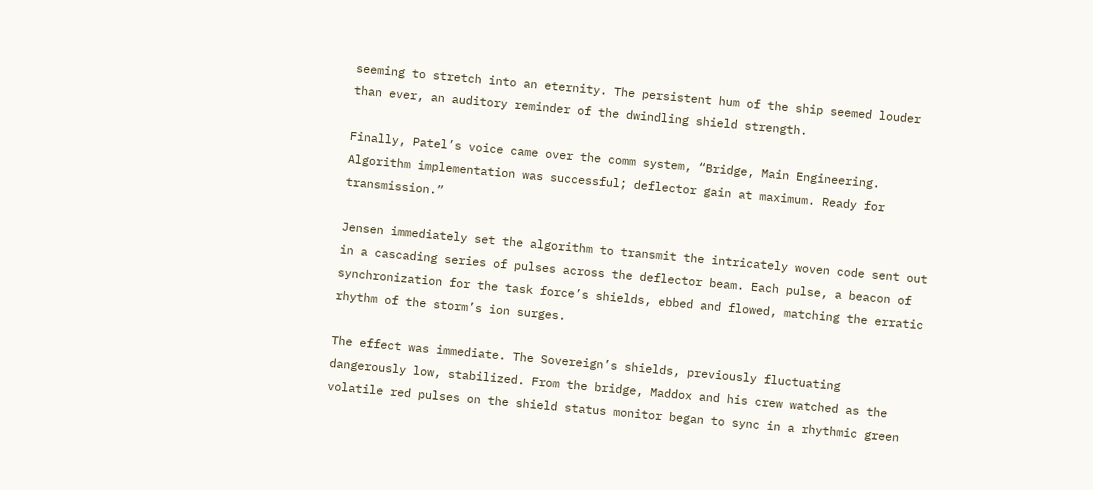seeming to stretch into an eternity. The persistent hum of the ship seemed louder than ever, an auditory reminder of the dwindling shield strength.

Finally, Patel’s voice came over the comm system, “Bridge, Main Engineering. Algorithm implementation was successful; deflector gain at maximum. Ready for transmission.”

Jensen immediately set the algorithm to transmit the intricately woven code sent out in a cascading series of pulses across the deflector beam. Each pulse, a beacon of synchronization for the task force’s shields, ebbed and flowed, matching the erratic rhythm of the storm’s ion surges.

The effect was immediate. The Sovereign’s shields, previously fluctuating dangerously low, stabilized. From the bridge, Maddox and his crew watched as the volatile red pulses on the shield status monitor began to sync in a rhythmic green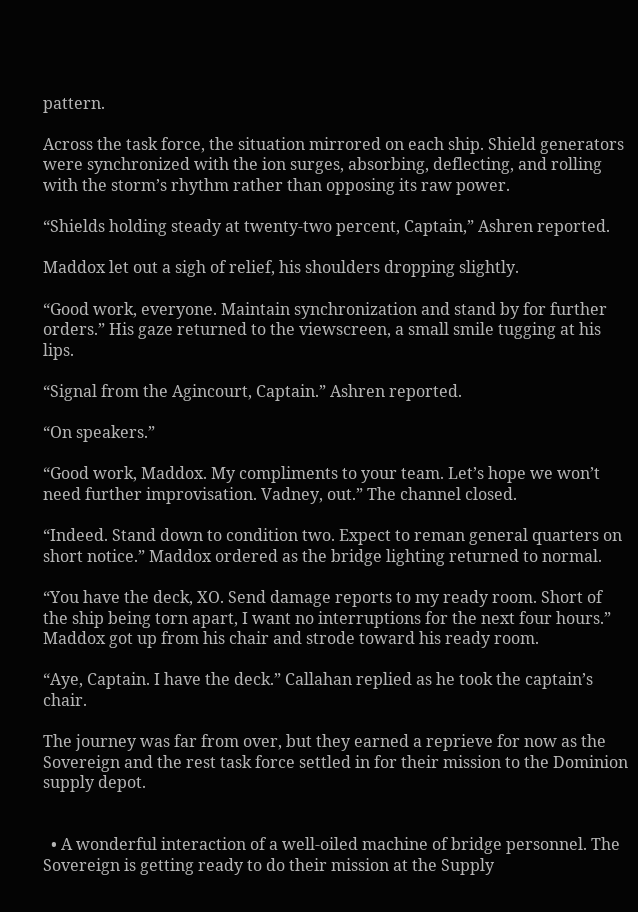pattern.

Across the task force, the situation mirrored on each ship. Shield generators were synchronized with the ion surges, absorbing, deflecting, and rolling with the storm’s rhythm rather than opposing its raw power.

“Shields holding steady at twenty-two percent, Captain,” Ashren reported.

Maddox let out a sigh of relief, his shoulders dropping slightly.

“Good work, everyone. Maintain synchronization and stand by for further orders.” His gaze returned to the viewscreen, a small smile tugging at his lips.

“Signal from the Agincourt, Captain.” Ashren reported.

“On speakers.”

“Good work, Maddox. My compliments to your team. Let’s hope we won’t need further improvisation. Vadney, out.” The channel closed.

“Indeed. Stand down to condition two. Expect to reman general quarters on short notice.” Maddox ordered as the bridge lighting returned to normal.

“You have the deck, XO. Send damage reports to my ready room. Short of the ship being torn apart, I want no interruptions for the next four hours.” Maddox got up from his chair and strode toward his ready room.

“Aye, Captain. I have the deck.” Callahan replied as he took the captain’s chair.

The journey was far from over, but they earned a reprieve for now as the Sovereign and the rest task force settled in for their mission to the Dominion supply depot.


  • A wonderful interaction of a well-oiled machine of bridge personnel. The Sovereign is getting ready to do their mission at the Supply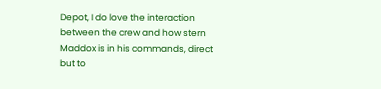Depot, I do love the interaction between the crew and how stern Maddox is in his commands, direct but to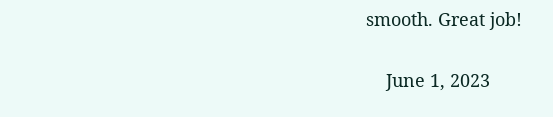smooth. Great job!

    June 1, 2023